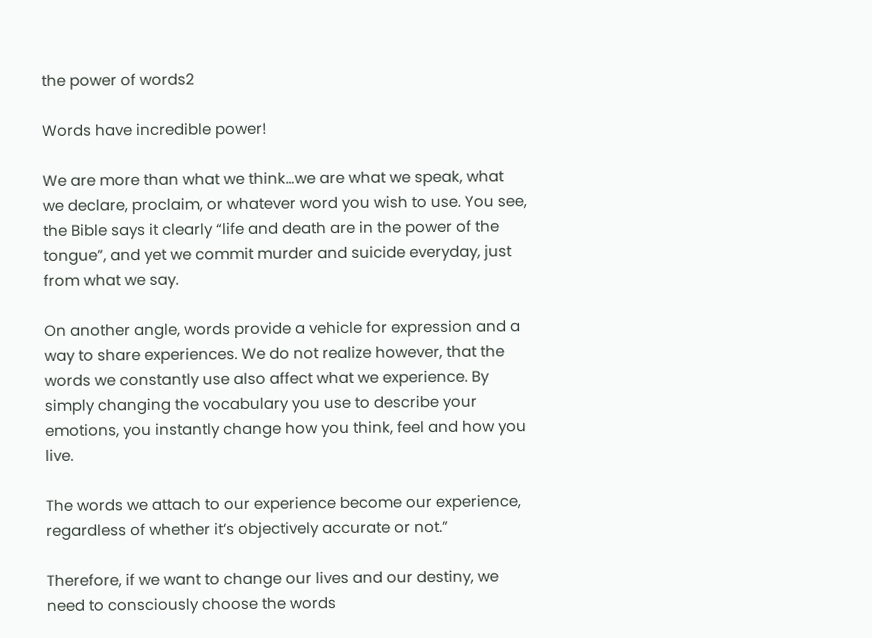the power of words2

Words have incredible power!

We are more than what we think…we are what we speak, what we declare, proclaim, or whatever word you wish to use. You see, the Bible says it clearly “life and death are in the power of the tongue”, and yet we commit murder and suicide everyday, just from what we say.

On another angle, words provide a vehicle for expression and a way to share experiences. We do not realize however, that the words we constantly use also affect what we experience. By simply changing the vocabulary you use to describe your emotions, you instantly change how you think, feel and how you live.

The words we attach to our experience become our experience, regardless of whether it’s objectively accurate or not.”

Therefore, if we want to change our lives and our destiny, we need to consciously choose the words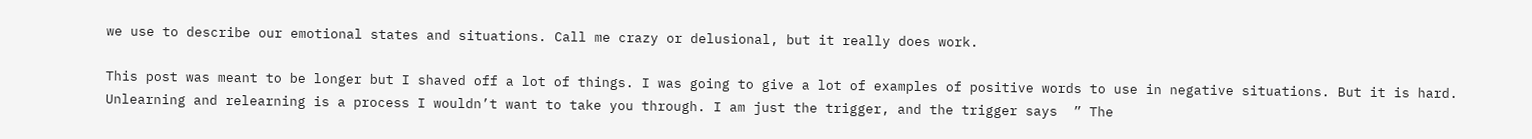we use to describe our emotional states and situations. Call me crazy or delusional, but it really does work.

This post was meant to be longer but I shaved off a lot of things. I was going to give a lot of examples of positive words to use in negative situations. But it is hard. Unlearning and relearning is a process I wouldn’t want to take you through. I am just the trigger, and the trigger says  ” The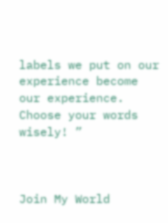labels we put on our experience become our experience. Choose your words wisely! ”



Join My World